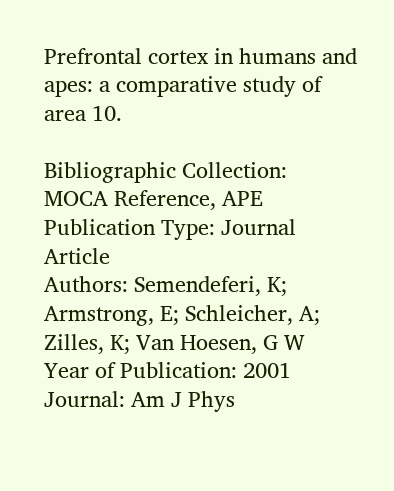Prefrontal cortex in humans and apes: a comparative study of area 10.

Bibliographic Collection:
MOCA Reference, APE
Publication Type: Journal Article
Authors: Semendeferi, K; Armstrong, E; Schleicher, A; Zilles, K; Van Hoesen, G W
Year of Publication: 2001
Journal: Am J Phys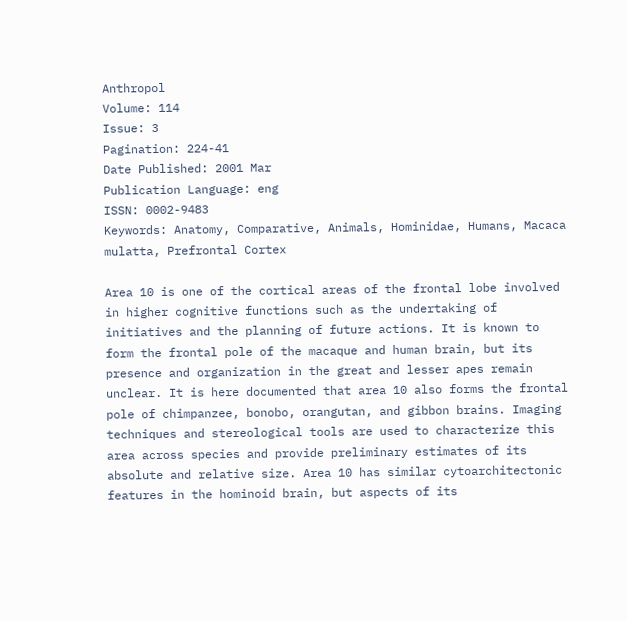Anthropol
Volume: 114
Issue: 3
Pagination: 224-41
Date Published: 2001 Mar
Publication Language: eng
ISSN: 0002-9483
Keywords: Anatomy, Comparative, Animals, Hominidae, Humans, Macaca mulatta, Prefrontal Cortex

Area 10 is one of the cortical areas of the frontal lobe involved in higher cognitive functions such as the undertaking of initiatives and the planning of future actions. It is known to form the frontal pole of the macaque and human brain, but its presence and organization in the great and lesser apes remain unclear. It is here documented that area 10 also forms the frontal pole of chimpanzee, bonobo, orangutan, and gibbon brains. Imaging techniques and stereological tools are used to characterize this area across species and provide preliminary estimates of its absolute and relative size. Area 10 has similar cytoarchitectonic features in the hominoid brain, but aspects of its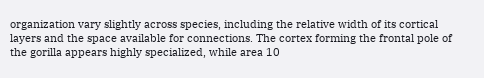organization vary slightly across species, including the relative width of its cortical layers and the space available for connections. The cortex forming the frontal pole of the gorilla appears highly specialized, while area 10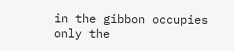in the gibbon occupies only the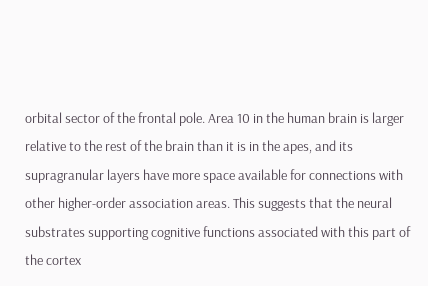orbital sector of the frontal pole. Area 10 in the human brain is larger relative to the rest of the brain than it is in the apes, and its supragranular layers have more space available for connections with other higher-order association areas. This suggests that the neural substrates supporting cognitive functions associated with this part of the cortex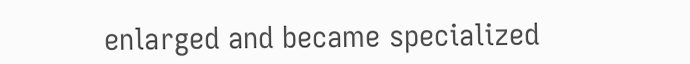enlarged and became specialized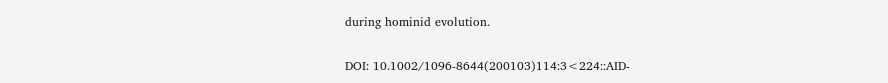during hominid evolution.

DOI: 10.1002/1096-8644(200103)114:3<224::AID-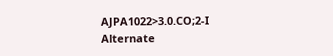AJPA1022>3.0.CO;2-I
Alternate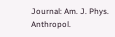Journal: Am. J. Phys. Anthropol.